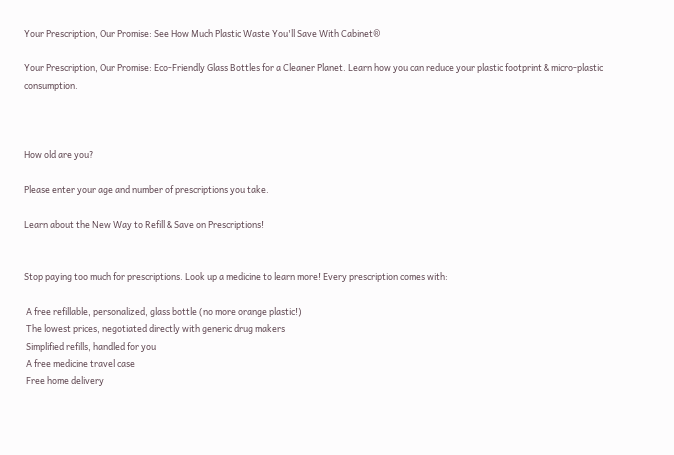Your Prescription, Our Promise: See How Much Plastic Waste You'll Save With Cabinet®

Your Prescription, Our Promise: Eco-Friendly Glass Bottles for a Cleaner Planet. Learn how you can reduce your plastic footprint & micro-plastic consumption.



How old are you?

Please enter your age and number of prescriptions you take.

Learn about the New Way to Refill & Save on Prescriptions!


Stop paying too much for prescriptions. Look up a medicine to learn more! Every prescription comes with:

 A free refillable, personalized, glass bottle (no more orange plastic!)
 The lowest prices, negotiated directly with generic drug makers
 Simplified refills, handled for you
 A free medicine travel case
 Free home delivery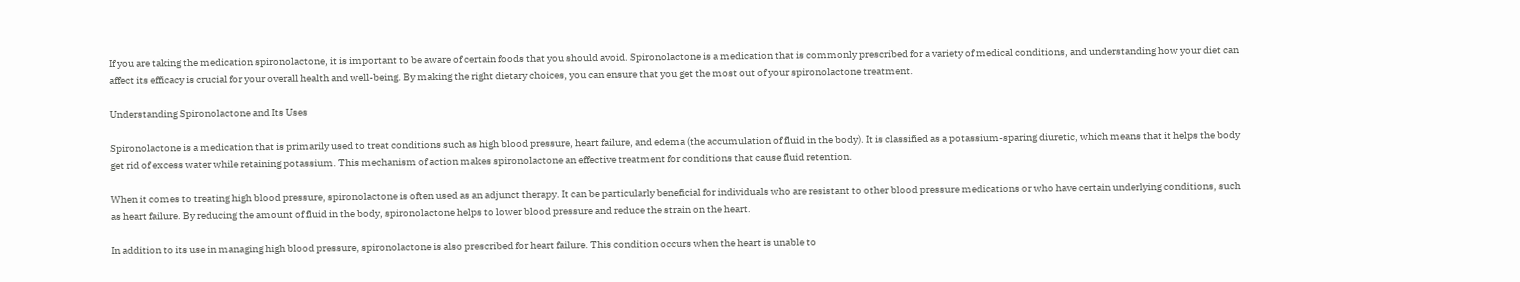If you are taking the medication spironolactone, it is important to be aware of certain foods that you should avoid. Spironolactone is a medication that is commonly prescribed for a variety of medical conditions, and understanding how your diet can affect its efficacy is crucial for your overall health and well-being. By making the right dietary choices, you can ensure that you get the most out of your spironolactone treatment.

Understanding Spironolactone and Its Uses

Spironolactone is a medication that is primarily used to treat conditions such as high blood pressure, heart failure, and edema (the accumulation of fluid in the body). It is classified as a potassium-sparing diuretic, which means that it helps the body get rid of excess water while retaining potassium. This mechanism of action makes spironolactone an effective treatment for conditions that cause fluid retention.

When it comes to treating high blood pressure, spironolactone is often used as an adjunct therapy. It can be particularly beneficial for individuals who are resistant to other blood pressure medications or who have certain underlying conditions, such as heart failure. By reducing the amount of fluid in the body, spironolactone helps to lower blood pressure and reduce the strain on the heart.

In addition to its use in managing high blood pressure, spironolactone is also prescribed for heart failure. This condition occurs when the heart is unable to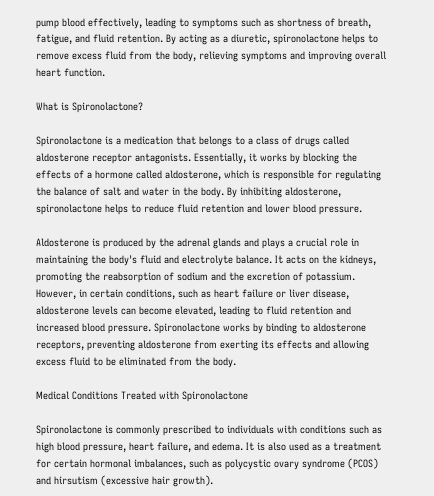pump blood effectively, leading to symptoms such as shortness of breath, fatigue, and fluid retention. By acting as a diuretic, spironolactone helps to remove excess fluid from the body, relieving symptoms and improving overall heart function.

What is Spironolactone?

Spironolactone is a medication that belongs to a class of drugs called aldosterone receptor antagonists. Essentially, it works by blocking the effects of a hormone called aldosterone, which is responsible for regulating the balance of salt and water in the body. By inhibiting aldosterone, spironolactone helps to reduce fluid retention and lower blood pressure.

Aldosterone is produced by the adrenal glands and plays a crucial role in maintaining the body's fluid and electrolyte balance. It acts on the kidneys, promoting the reabsorption of sodium and the excretion of potassium. However, in certain conditions, such as heart failure or liver disease, aldosterone levels can become elevated, leading to fluid retention and increased blood pressure. Spironolactone works by binding to aldosterone receptors, preventing aldosterone from exerting its effects and allowing excess fluid to be eliminated from the body.

Medical Conditions Treated with Spironolactone

Spironolactone is commonly prescribed to individuals with conditions such as high blood pressure, heart failure, and edema. It is also used as a treatment for certain hormonal imbalances, such as polycystic ovary syndrome (PCOS) and hirsutism (excessive hair growth).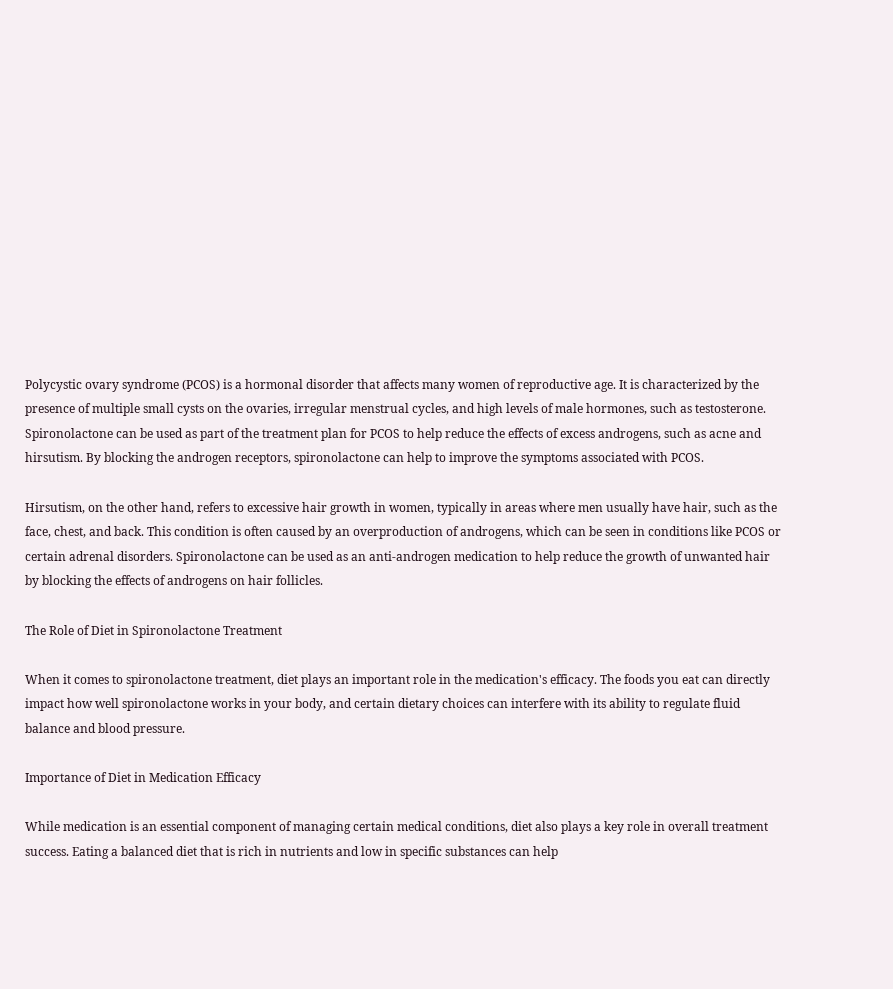Polycystic ovary syndrome (PCOS) is a hormonal disorder that affects many women of reproductive age. It is characterized by the presence of multiple small cysts on the ovaries, irregular menstrual cycles, and high levels of male hormones, such as testosterone. Spironolactone can be used as part of the treatment plan for PCOS to help reduce the effects of excess androgens, such as acne and hirsutism. By blocking the androgen receptors, spironolactone can help to improve the symptoms associated with PCOS.

Hirsutism, on the other hand, refers to excessive hair growth in women, typically in areas where men usually have hair, such as the face, chest, and back. This condition is often caused by an overproduction of androgens, which can be seen in conditions like PCOS or certain adrenal disorders. Spironolactone can be used as an anti-androgen medication to help reduce the growth of unwanted hair by blocking the effects of androgens on hair follicles.

The Role of Diet in Spironolactone Treatment

When it comes to spironolactone treatment, diet plays an important role in the medication's efficacy. The foods you eat can directly impact how well spironolactone works in your body, and certain dietary choices can interfere with its ability to regulate fluid balance and blood pressure.

Importance of Diet in Medication Efficacy

While medication is an essential component of managing certain medical conditions, diet also plays a key role in overall treatment success. Eating a balanced diet that is rich in nutrients and low in specific substances can help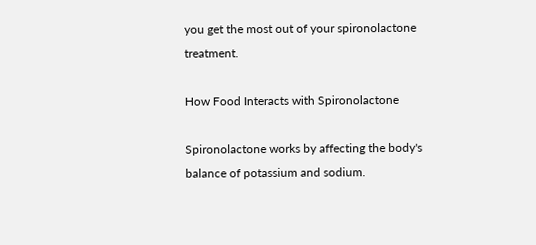you get the most out of your spironolactone treatment.

How Food Interacts with Spironolactone

Spironolactone works by affecting the body's balance of potassium and sodium.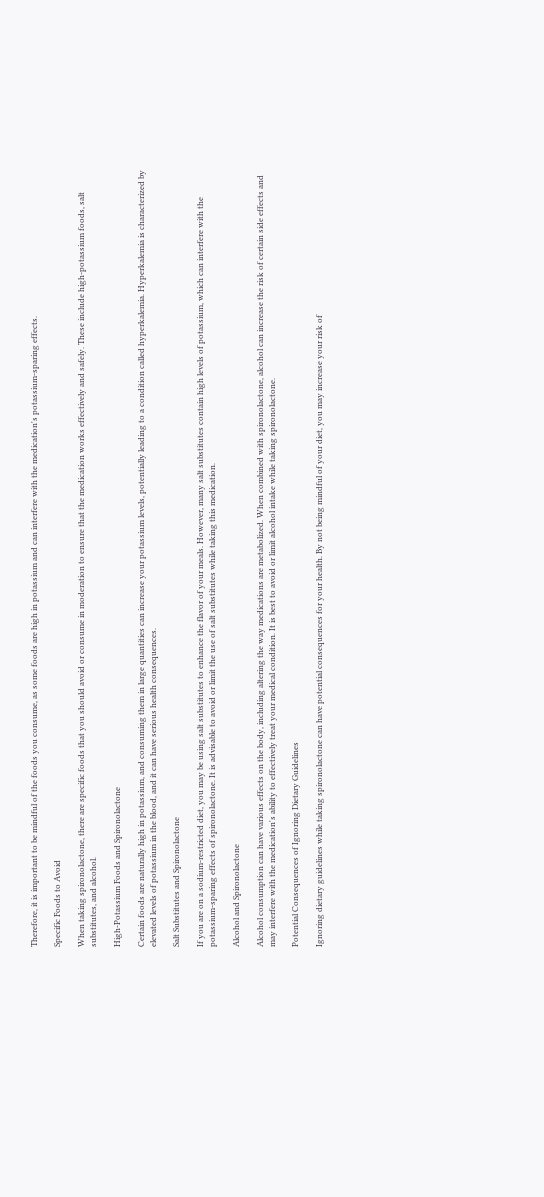Therefore, it is important to be mindful of the foods you consume, as some foods are high in potassium and can interfere with the medication's potassium-sparing effects.

Specific Foods to Avoid

When taking spironolactone, there are specific foods that you should avoid or consume in moderation to ensure that the medication works effectively and safely. These include high-potassium foods, salt substitutes, and alcohol.

High-Potassium Foods and Spironolactone

Certain foods are naturally high in potassium, and consuming them in large quantities can increase your potassium levels, potentially leading to a condition called hyperkalemia. Hyperkalemia is characterized by elevated levels of potassium in the blood, and it can have serious health consequences.

Salt Substitutes and Spironolactone

If you are on a sodium-restricted diet, you may be using salt substitutes to enhance the flavor of your meals. However, many salt substitutes contain high levels of potassium, which can interfere with the potassium-sparing effects of spironolactone. It is advisable to avoid or limit the use of salt substitutes while taking this medication.

Alcohol and Spironolactone

Alcohol consumption can have various effects on the body, including altering the way medications are metabolized. When combined with spironolactone, alcohol can increase the risk of certain side effects and may interfere with the medication's ability to effectively treat your medical condition. It is best to avoid or limit alcohol intake while taking spironolactone.

Potential Consequences of Ignoring Dietary Guidelines

Ignoring dietary guidelines while taking spironolactone can have potential consequences for your health. By not being mindful of your diet, you may increase your risk of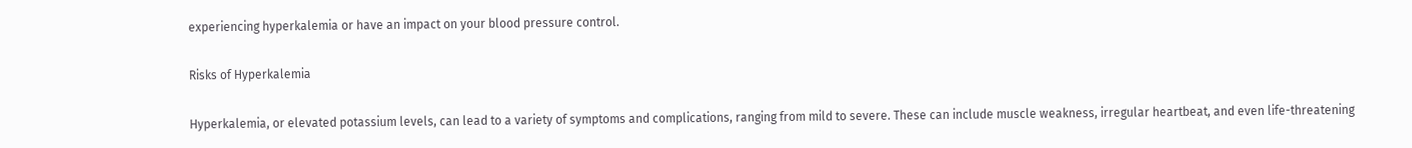experiencing hyperkalemia or have an impact on your blood pressure control.

Risks of Hyperkalemia

Hyperkalemia, or elevated potassium levels, can lead to a variety of symptoms and complications, ranging from mild to severe. These can include muscle weakness, irregular heartbeat, and even life-threatening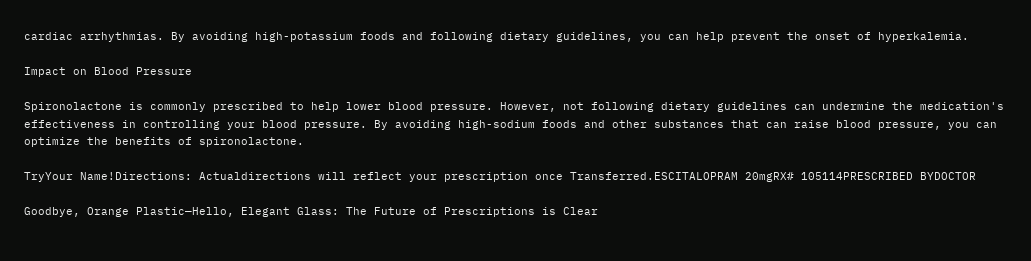cardiac arrhythmias. By avoiding high-potassium foods and following dietary guidelines, you can help prevent the onset of hyperkalemia.

Impact on Blood Pressure

Spironolactone is commonly prescribed to help lower blood pressure. However, not following dietary guidelines can undermine the medication's effectiveness in controlling your blood pressure. By avoiding high-sodium foods and other substances that can raise blood pressure, you can optimize the benefits of spironolactone.

TryYour Name!Directions: Actualdirections will reflect your prescription once Transferred.ESCITALOPRAM 20mgRX# 105114PRESCRIBED BYDOCTOR

Goodbye, Orange Plastic—Hello, Elegant Glass: The Future of Prescriptions is Clear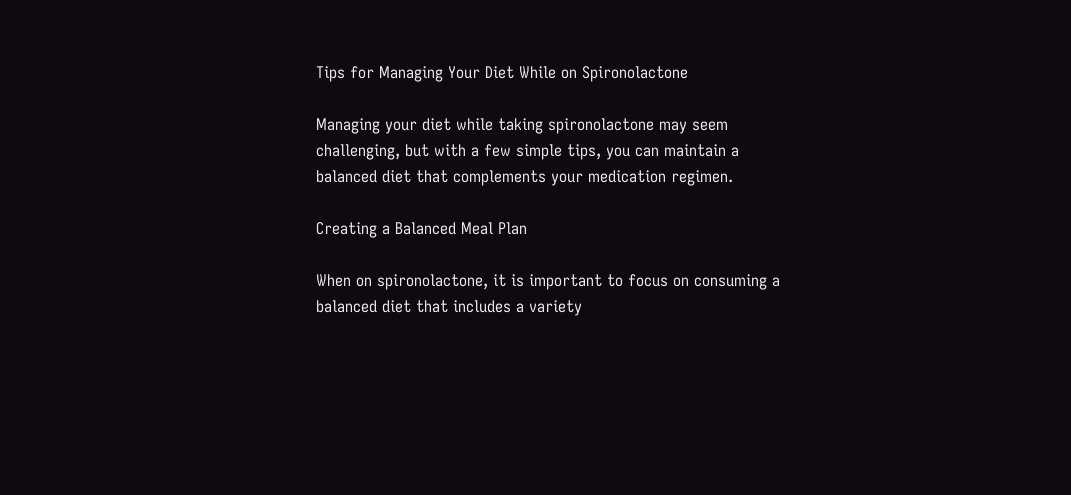Tips for Managing Your Diet While on Spironolactone

Managing your diet while taking spironolactone may seem challenging, but with a few simple tips, you can maintain a balanced diet that complements your medication regimen.

Creating a Balanced Meal Plan

When on spironolactone, it is important to focus on consuming a balanced diet that includes a variety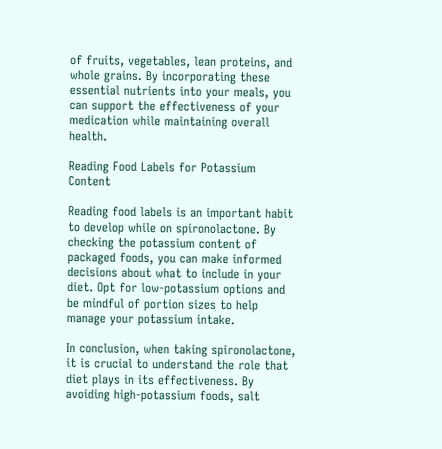of fruits, vegetables, lean proteins, and whole grains. By incorporating these essential nutrients into your meals, you can support the effectiveness of your medication while maintaining overall health.

Reading Food Labels for Potassium Content

Reading food labels is an important habit to develop while on spironolactone. By checking the potassium content of packaged foods, you can make informed decisions about what to include in your diet. Opt for low-potassium options and be mindful of portion sizes to help manage your potassium intake.

In conclusion, when taking spironolactone, it is crucial to understand the role that diet plays in its effectiveness. By avoiding high-potassium foods, salt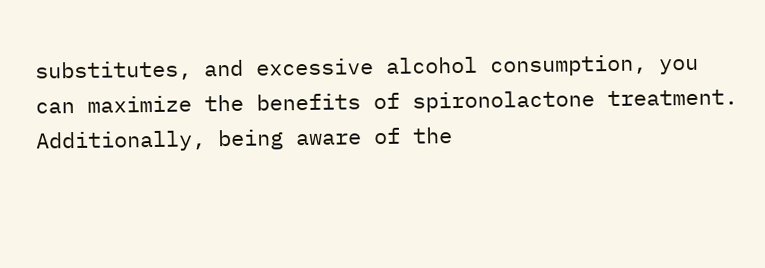substitutes, and excessive alcohol consumption, you can maximize the benefits of spironolactone treatment. Additionally, being aware of the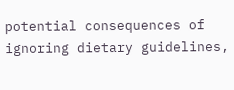potential consequences of ignoring dietary guidelines,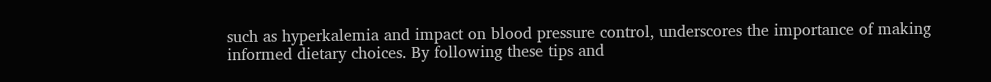such as hyperkalemia and impact on blood pressure control, underscores the importance of making informed dietary choices. By following these tips and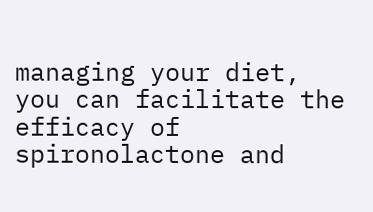managing your diet, you can facilitate the efficacy of spironolactone and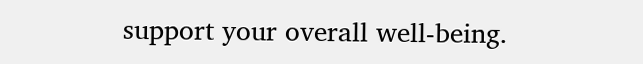support your overall well-being.